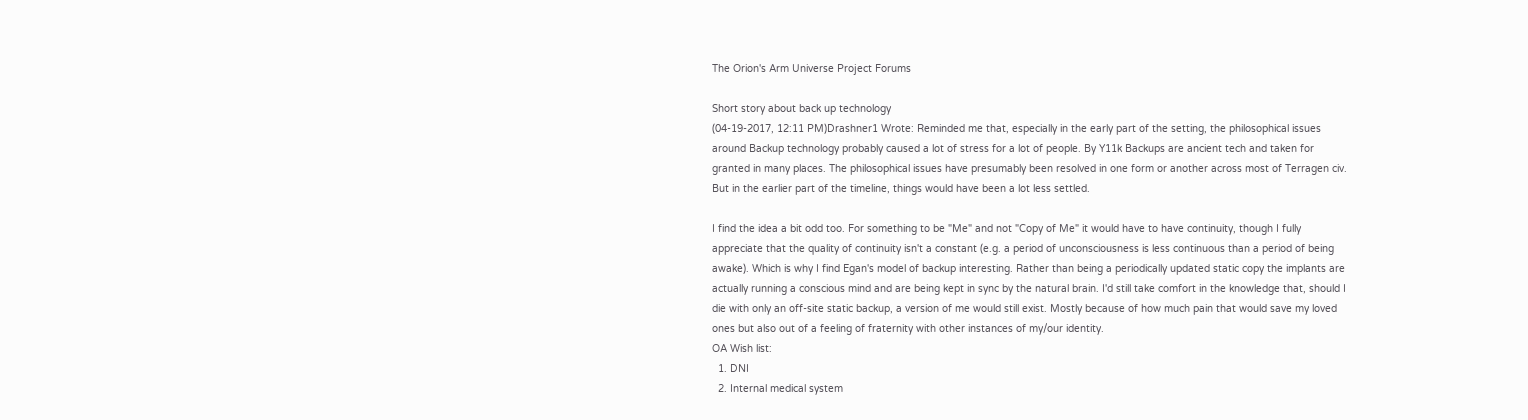The Orion's Arm Universe Project Forums

Short story about back up technology
(04-19-2017, 12:11 PM)Drashner1 Wrote: Reminded me that, especially in the early part of the setting, the philosophical issues around Backup technology probably caused a lot of stress for a lot of people. By Y11k Backups are ancient tech and taken for granted in many places. The philosophical issues have presumably been resolved in one form or another across most of Terragen civ. But in the earlier part of the timeline, things would have been a lot less settled.

I find the idea a bit odd too. For something to be "Me" and not "Copy of Me" it would have to have continuity, though I fully appreciate that the quality of continuity isn't a constant (e.g. a period of unconsciousness is less continuous than a period of being awake). Which is why I find Egan's model of backup interesting. Rather than being a periodically updated static copy the implants are actually running a conscious mind and are being kept in sync by the natural brain. I'd still take comfort in the knowledge that, should I die with only an off-site static backup, a version of me would still exist. Mostly because of how much pain that would save my loved ones but also out of a feeling of fraternity with other instances of my/our identity.
OA Wish list:
  1. DNI
  2. Internal medical system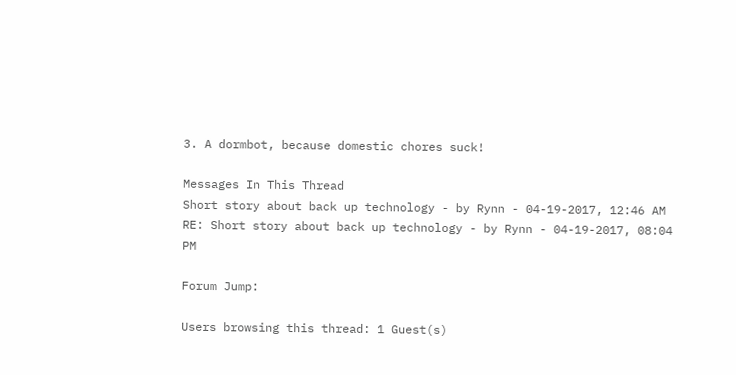3. A dormbot, because domestic chores suck!

Messages In This Thread
Short story about back up technology - by Rynn - 04-19-2017, 12:46 AM
RE: Short story about back up technology - by Rynn - 04-19-2017, 08:04 PM

Forum Jump:

Users browsing this thread: 1 Guest(s)